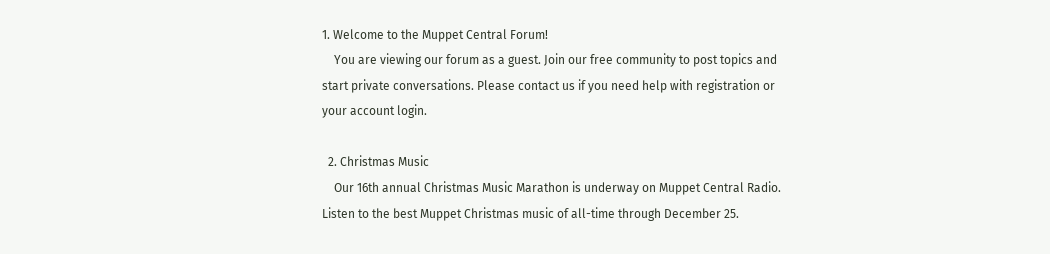1. Welcome to the Muppet Central Forum!
    You are viewing our forum as a guest. Join our free community to post topics and start private conversations. Please contact us if you need help with registration or your account login.

  2. Christmas Music
    Our 16th annual Christmas Music Marathon is underway on Muppet Central Radio. Listen to the best Muppet Christmas music of all-time through December 25.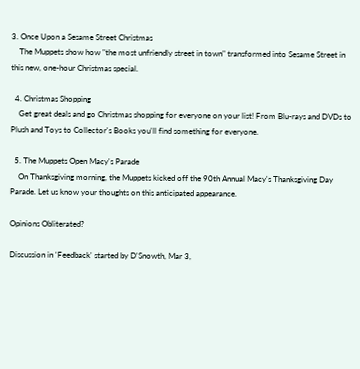3. Once Upon a Sesame Street Christmas
    The Muppets show how "the most unfriendly street in town" transformed into Sesame Street in this new, one-hour Christmas special.

  4. Christmas Shopping
    Get great deals and go Christmas shopping for everyone on your list! From Blu-rays and DVDs to Plush and Toys to Collector's Books you'll find something for everyone.

  5. The Muppets Open Macy's Parade
    On Thanksgiving morning, the Muppets kicked off the 90th Annual Macy's Thanksgiving Day Parade. Let us know your thoughts on this anticipated appearance.

Opinions Obliterated?

Discussion in 'Feedback' started by D'Snowth, Mar 3,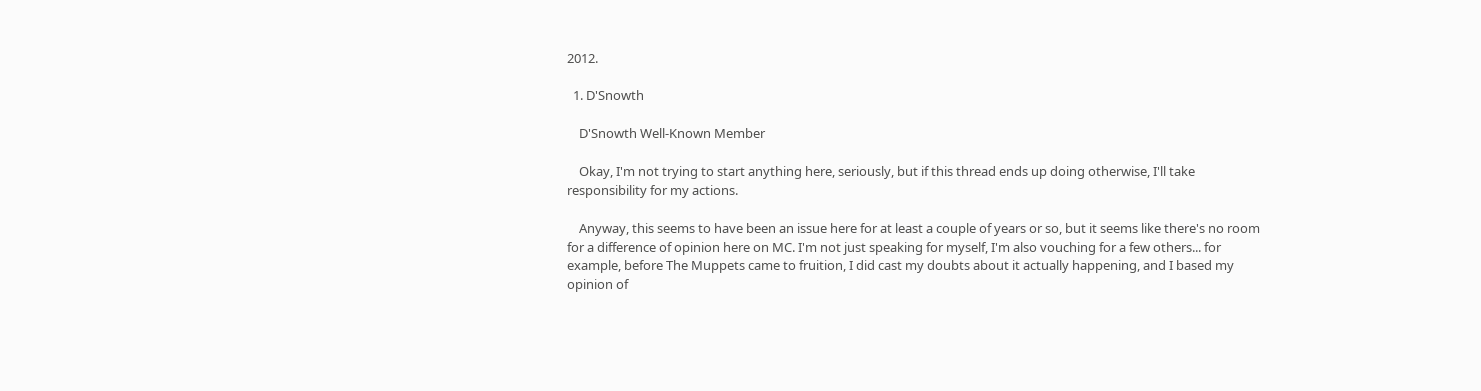2012.

  1. D'Snowth

    D'Snowth Well-Known Member

    Okay, I'm not trying to start anything here, seriously, but if this thread ends up doing otherwise, I'll take responsibility for my actions.

    Anyway, this seems to have been an issue here for at least a couple of years or so, but it seems like there's no room for a difference of opinion here on MC. I'm not just speaking for myself, I'm also vouching for a few others... for example, before The Muppets came to fruition, I did cast my doubts about it actually happening, and I based my opinion of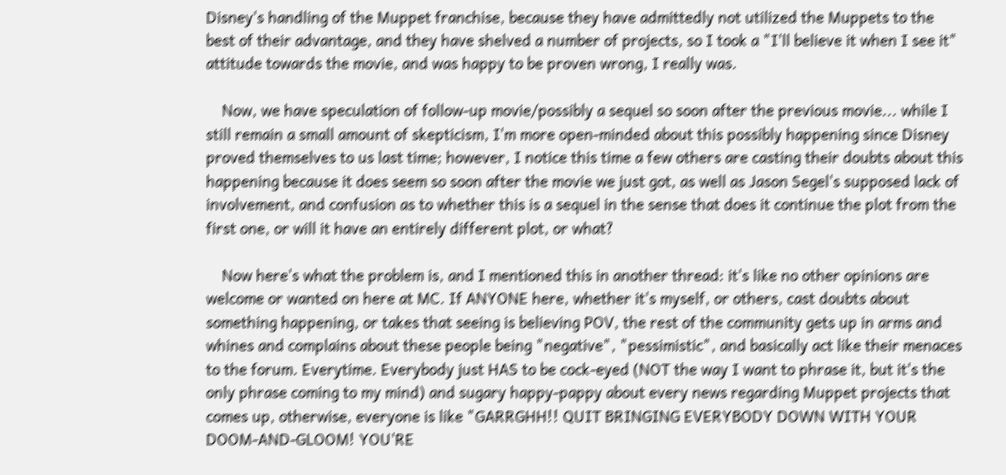Disney's handling of the Muppet franchise, because they have admittedly not utilized the Muppets to the best of their advantage, and they have shelved a number of projects, so I took a "I'll believe it when I see it" attitude towards the movie, and was happy to be proven wrong, I really was.

    Now, we have speculation of follow-up movie/possibly a sequel so soon after the previous movie... while I still remain a small amount of skepticism, I'm more open-minded about this possibly happening since Disney proved themselves to us last time; however, I notice this time a few others are casting their doubts about this happening because it does seem so soon after the movie we just got, as well as Jason Segel's supposed lack of involvement, and confusion as to whether this is a sequel in the sense that does it continue the plot from the first one, or will it have an entirely different plot, or what?

    Now here's what the problem is, and I mentioned this in another thread: it's like no other opinions are welcome or wanted on here at MC. If ANYONE here, whether it's myself, or others, cast doubts about something happening, or takes that seeing is believing POV, the rest of the community gets up in arms and whines and complains about these people being "negative", "pessimistic", and basically act like their menaces to the forum. Everytime. Everybody just HAS to be cock-eyed (NOT the way I want to phrase it, but it's the only phrase coming to my mind) and sugary happy-pappy about every news regarding Muppet projects that comes up, otherwise, everyone is like "GARRGHH!! QUIT BRINGING EVERYBODY DOWN WITH YOUR DOOM-AND-GLOOM! YOU'RE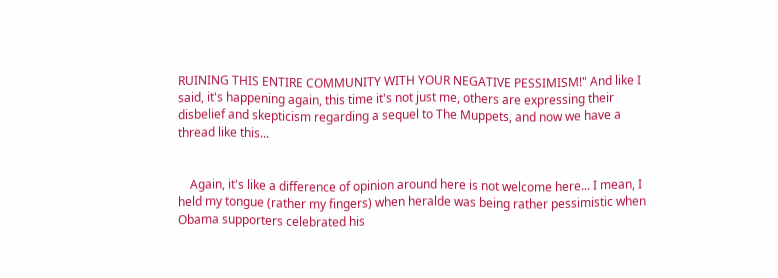RUINING THIS ENTIRE COMMUNITY WITH YOUR NEGATIVE PESSIMISM!" And like I said, it's happening again, this time it's not just me, others are expressing their disbelief and skepticism regarding a sequel to The Muppets, and now we have a thread like this...


    Again, it's like a difference of opinion around here is not welcome here... I mean, I held my tongue (rather my fingers) when heralde was being rather pessimistic when Obama supporters celebrated his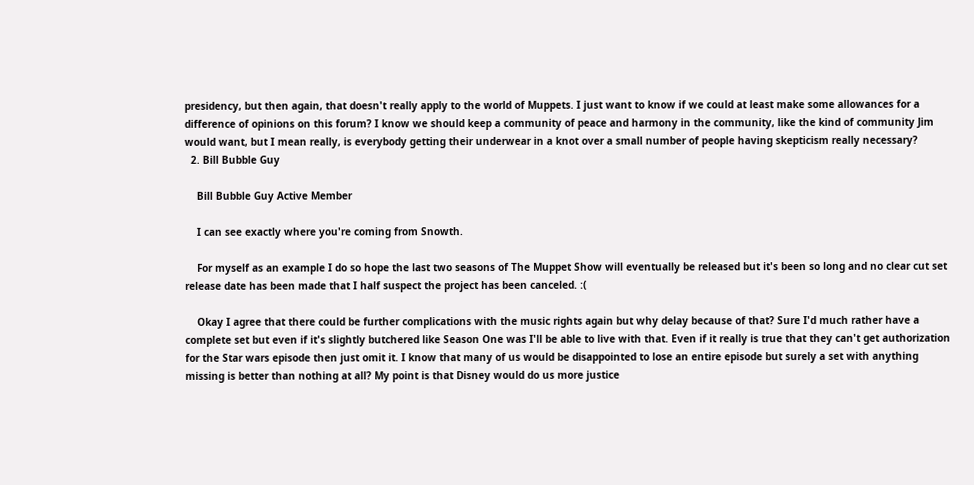presidency, but then again, that doesn't really apply to the world of Muppets. I just want to know if we could at least make some allowances for a difference of opinions on this forum? I know we should keep a community of peace and harmony in the community, like the kind of community Jim would want, but I mean really, is everybody getting their underwear in a knot over a small number of people having skepticism really necessary?
  2. Bill Bubble Guy

    Bill Bubble Guy Active Member

    I can see exactly where you're coming from Snowth.

    For myself as an example I do so hope the last two seasons of The Muppet Show will eventually be released but it's been so long and no clear cut set release date has been made that I half suspect the project has been canceled. :(

    Okay I agree that there could be further complications with the music rights again but why delay because of that? Sure I'd much rather have a complete set but even if it's slightly butchered like Season One was I'll be able to live with that. Even if it really is true that they can't get authorization for the Star wars episode then just omit it. I know that many of us would be disappointed to lose an entire episode but surely a set with anything missing is better than nothing at all? My point is that Disney would do us more justice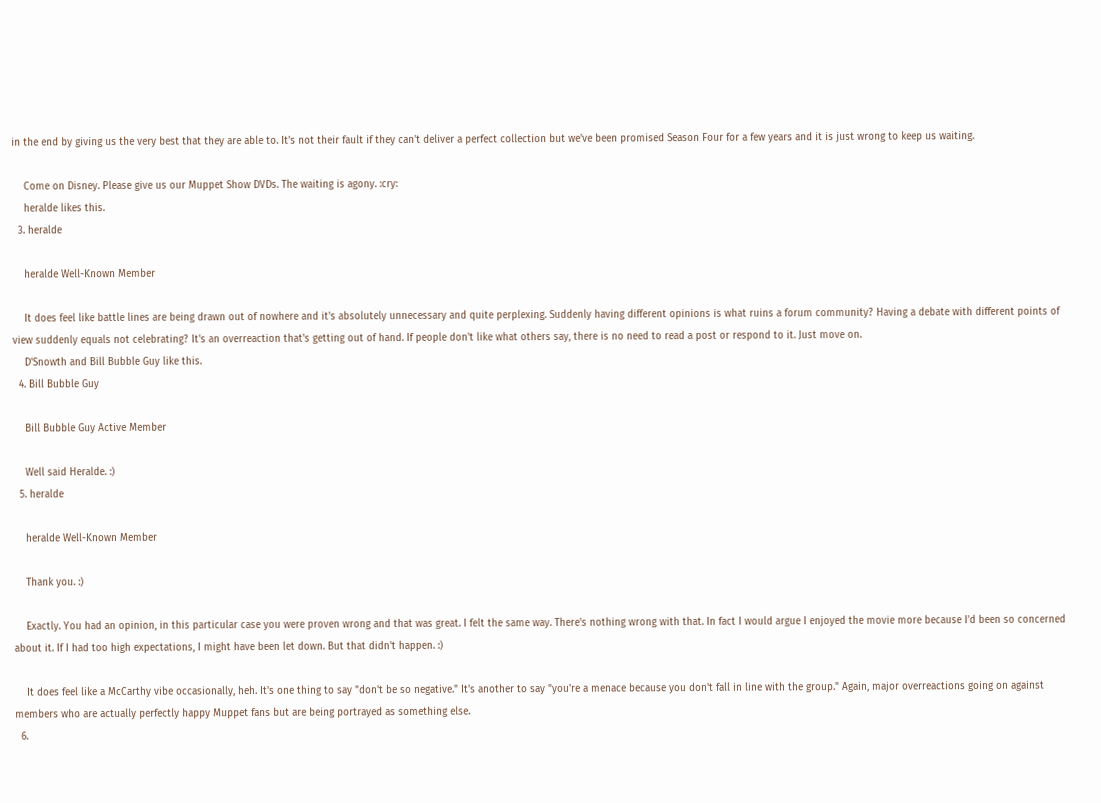in the end by giving us the very best that they are able to. It's not their fault if they can't deliver a perfect collection but we've been promised Season Four for a few years and it is just wrong to keep us waiting.

    Come on Disney. Please give us our Muppet Show DVDs. The waiting is agony. :cry:
    heralde likes this.
  3. heralde

    heralde Well-Known Member

    It does feel like battle lines are being drawn out of nowhere and it's absolutely unnecessary and quite perplexing. Suddenly having different opinions is what ruins a forum community? Having a debate with different points of view suddenly equals not celebrating? It's an overreaction that's getting out of hand. If people don't like what others say, there is no need to read a post or respond to it. Just move on.
    D'Snowth and Bill Bubble Guy like this.
  4. Bill Bubble Guy

    Bill Bubble Guy Active Member

    Well said Heralde. :)
  5. heralde

    heralde Well-Known Member

    Thank you. :)

    Exactly. You had an opinion, in this particular case you were proven wrong and that was great. I felt the same way. There's nothing wrong with that. In fact I would argue I enjoyed the movie more because I'd been so concerned about it. If I had too high expectations, I might have been let down. But that didn't happen. :)

    It does feel like a McCarthy vibe occasionally, heh. It's one thing to say "don't be so negative." It's another to say "you're a menace because you don't fall in line with the group." Again, major overreactions going on against members who are actually perfectly happy Muppet fans but are being portrayed as something else.
  6.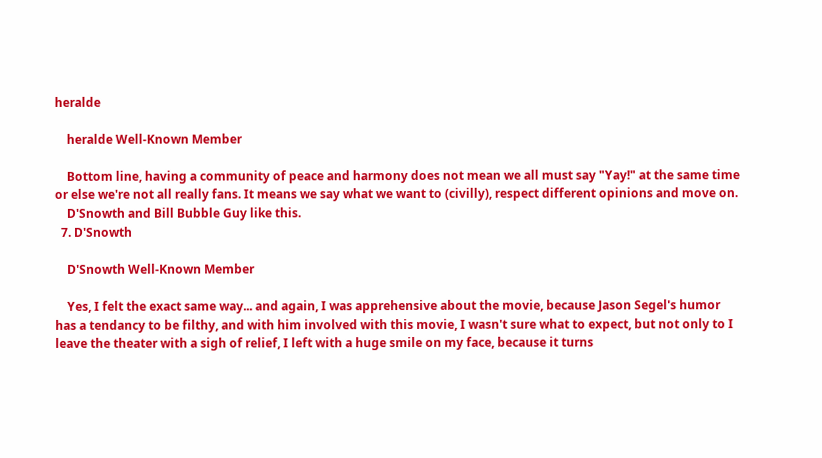heralde

    heralde Well-Known Member

    Bottom line, having a community of peace and harmony does not mean we all must say "Yay!" at the same time or else we're not all really fans. It means we say what we want to (civilly), respect different opinions and move on.
    D'Snowth and Bill Bubble Guy like this.
  7. D'Snowth

    D'Snowth Well-Known Member

    Yes, I felt the exact same way... and again, I was apprehensive about the movie, because Jason Segel's humor has a tendancy to be filthy, and with him involved with this movie, I wasn't sure what to expect, but not only to I leave the theater with a sigh of relief, I left with a huge smile on my face, because it turns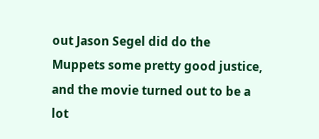out Jason Segel did do the Muppets some pretty good justice, and the movie turned out to be a lot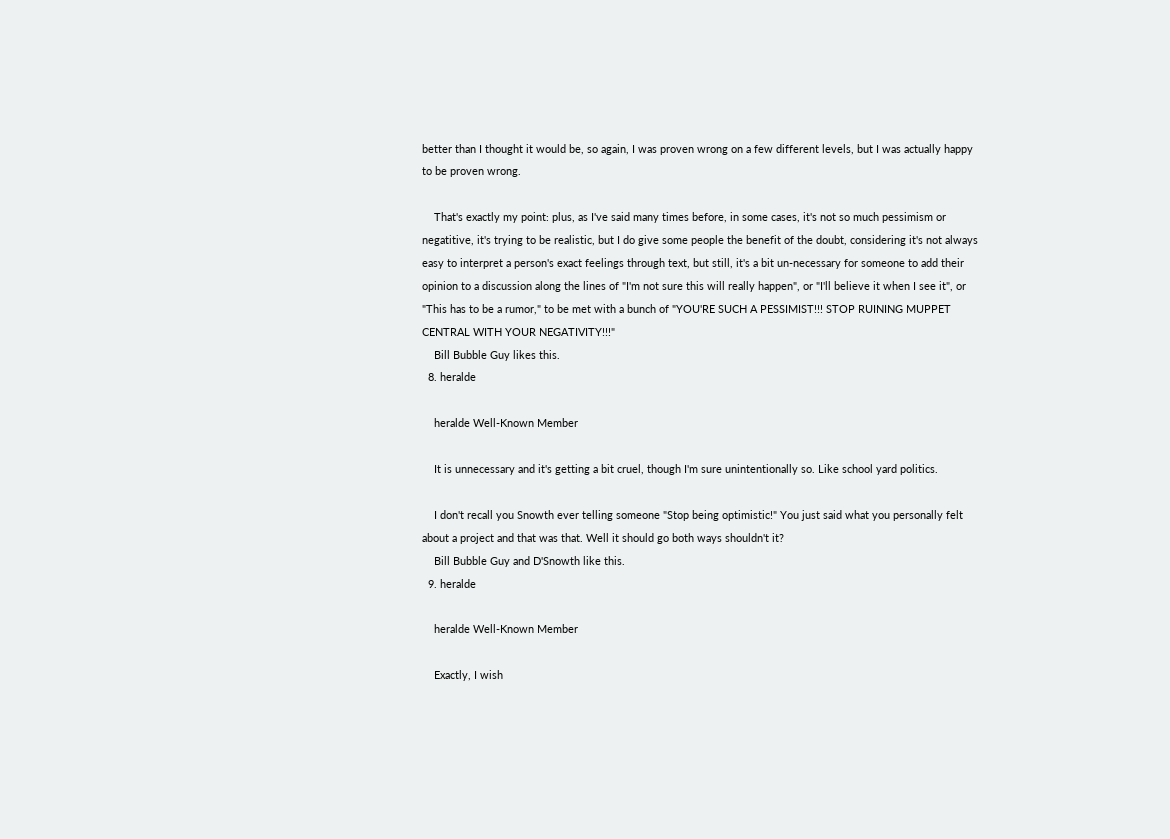better than I thought it would be, so again, I was proven wrong on a few different levels, but I was actually happy to be proven wrong.

    That's exactly my point: plus, as I've said many times before, in some cases, it's not so much pessimism or negatitive, it's trying to be realistic, but I do give some people the benefit of the doubt, considering it's not always easy to interpret a person's exact feelings through text, but still, it's a bit un-necessary for someone to add their opinion to a discussion along the lines of "I'm not sure this will really happen", or "I'll believe it when I see it", or "This has to be a rumor," to be met with a bunch of "YOU'RE SUCH A PESSIMIST!!! STOP RUINING MUPPET CENTRAL WITH YOUR NEGATIVITY!!!"
    Bill Bubble Guy likes this.
  8. heralde

    heralde Well-Known Member

    It is unnecessary and it's getting a bit cruel, though I'm sure unintentionally so. Like school yard politics.

    I don't recall you Snowth ever telling someone "Stop being optimistic!" You just said what you personally felt about a project and that was that. Well it should go both ways shouldn't it?
    Bill Bubble Guy and D'Snowth like this.
  9. heralde

    heralde Well-Known Member

    Exactly, I wish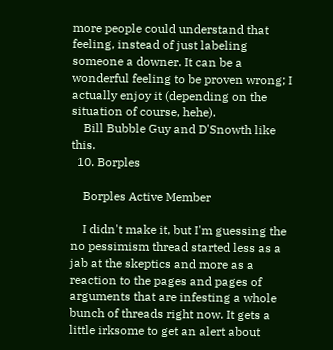more people could understand that feeling, instead of just labeling someone a downer. It can be a wonderful feeling to be proven wrong; I actually enjoy it (depending on the situation of course, hehe).
    Bill Bubble Guy and D'Snowth like this.
  10. Borples

    Borples Active Member

    I didn't make it, but I'm guessing the no pessimism thread started less as a jab at the skeptics and more as a reaction to the pages and pages of arguments that are infesting a whole bunch of threads right now. It gets a little irksome to get an alert about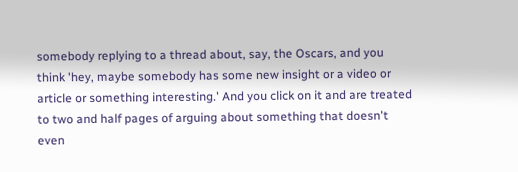somebody replying to a thread about, say, the Oscars, and you think 'hey, maybe somebody has some new insight or a video or article or something interesting.' And you click on it and are treated to two and half pages of arguing about something that doesn't even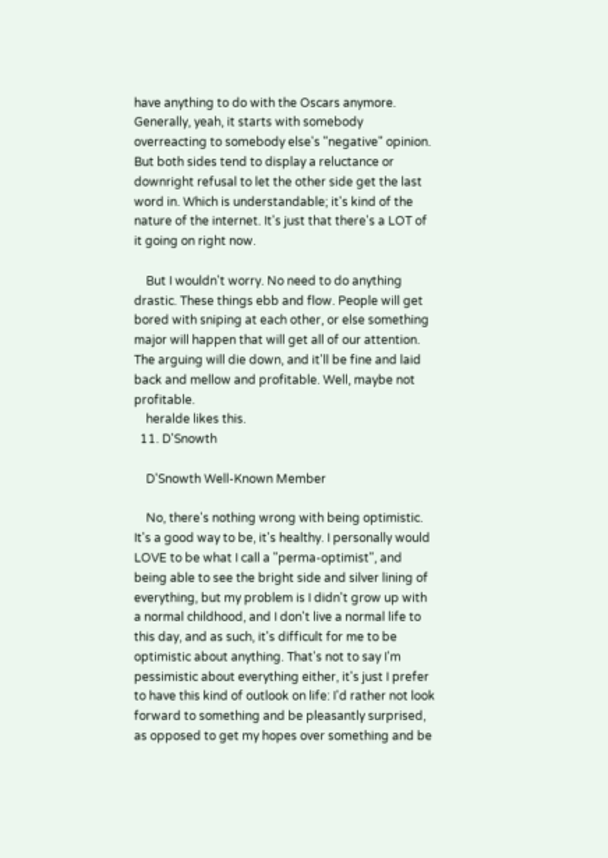have anything to do with the Oscars anymore. Generally, yeah, it starts with somebody overreacting to somebody else's "negative" opinion. But both sides tend to display a reluctance or downright refusal to let the other side get the last word in. Which is understandable; it's kind of the nature of the internet. It's just that there's a LOT of it going on right now.

    But I wouldn't worry. No need to do anything drastic. These things ebb and flow. People will get bored with sniping at each other, or else something major will happen that will get all of our attention. The arguing will die down, and it'll be fine and laid back and mellow and profitable. Well, maybe not profitable.
    heralde likes this.
  11. D'Snowth

    D'Snowth Well-Known Member

    No, there's nothing wrong with being optimistic. It's a good way to be, it's healthy. I personally would LOVE to be what I call a "perma-optimist", and being able to see the bright side and silver lining of everything, but my problem is I didn't grow up with a normal childhood, and I don't live a normal life to this day, and as such, it's difficult for me to be optimistic about anything. That's not to say I'm pessimistic about everything either, it's just I prefer to have this kind of outlook on life: I'd rather not look forward to something and be pleasantly surprised, as opposed to get my hopes over something and be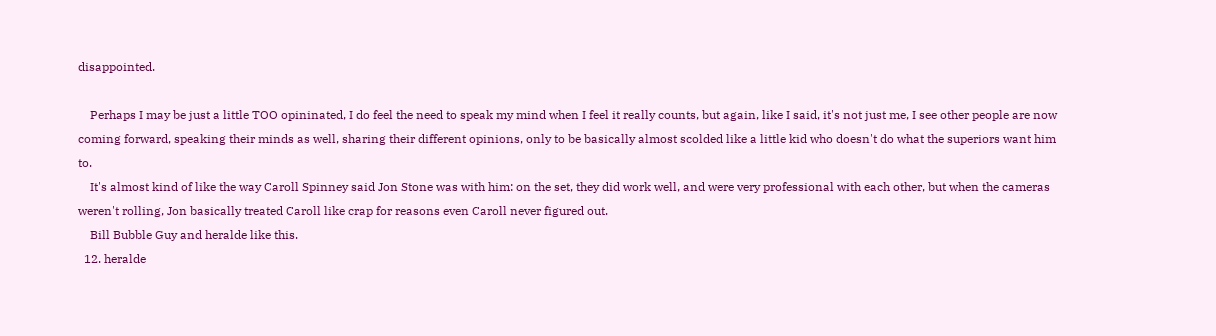disappointed.

    Perhaps I may be just a little TOO opininated, I do feel the need to speak my mind when I feel it really counts, but again, like I said, it's not just me, I see other people are now coming forward, speaking their minds as well, sharing their different opinions, only to be basically almost scolded like a little kid who doesn't do what the superiors want him to.
    It's almost kind of like the way Caroll Spinney said Jon Stone was with him: on the set, they did work well, and were very professional with each other, but when the cameras weren't rolling, Jon basically treated Caroll like crap for reasons even Caroll never figured out.
    Bill Bubble Guy and heralde like this.
  12. heralde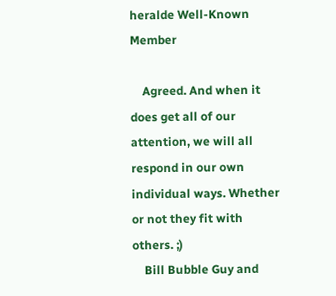heralde Well-Known Member

    Agreed. And when it does get all of our attention, we will all respond in our own individual ways. Whether or not they fit with others. ;)
    Bill Bubble Guy and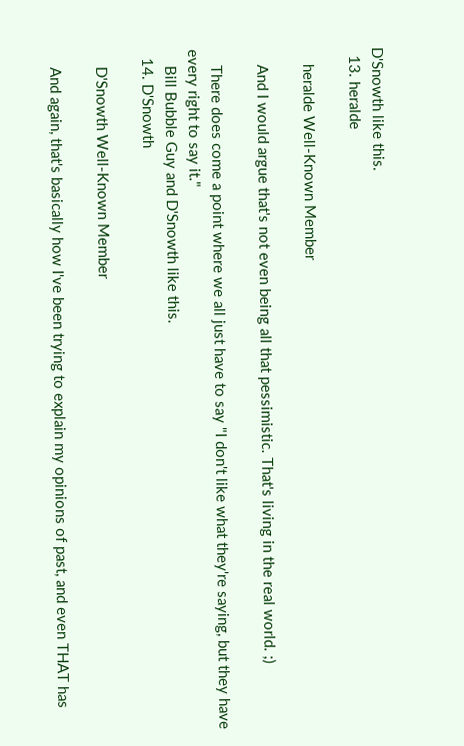D'Snowth like this.
  13. heralde

    heralde Well-Known Member

    And I would argue that's not even being all that pessimistic. That's living in the real world. ;)

    There does come a point where we all just have to say "I don't like what they're saying, but they have every right to say it."
    Bill Bubble Guy and D'Snowth like this.
  14. D'Snowth

    D'Snowth Well-Known Member

    And again, that's basically how I've been trying to explain my opinions of past, and even THAT has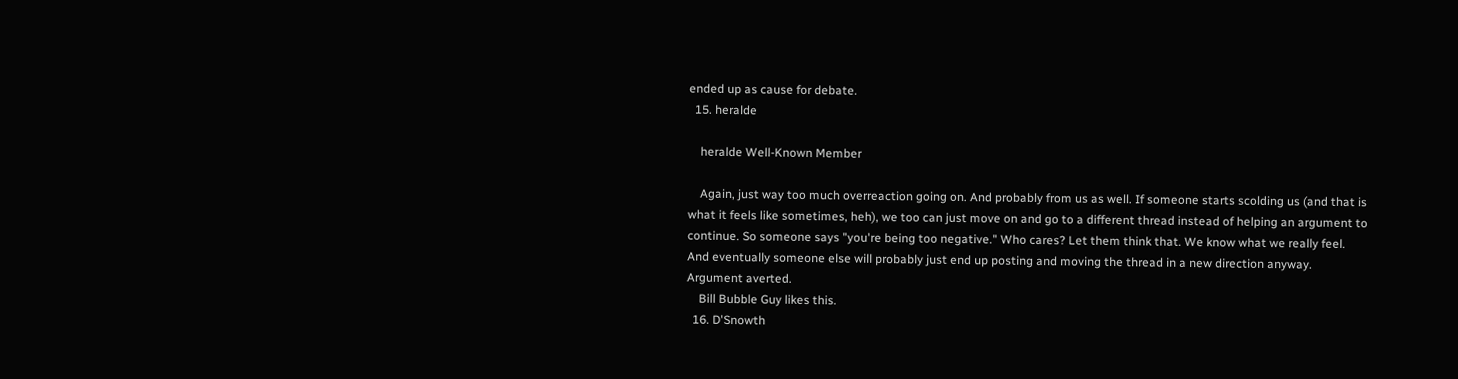ended up as cause for debate.
  15. heralde

    heralde Well-Known Member

    Again, just way too much overreaction going on. And probably from us as well. If someone starts scolding us (and that is what it feels like sometimes, heh), we too can just move on and go to a different thread instead of helping an argument to continue. So someone says "you're being too negative." Who cares? Let them think that. We know what we really feel. And eventually someone else will probably just end up posting and moving the thread in a new direction anyway. Argument averted.
    Bill Bubble Guy likes this.
  16. D'Snowth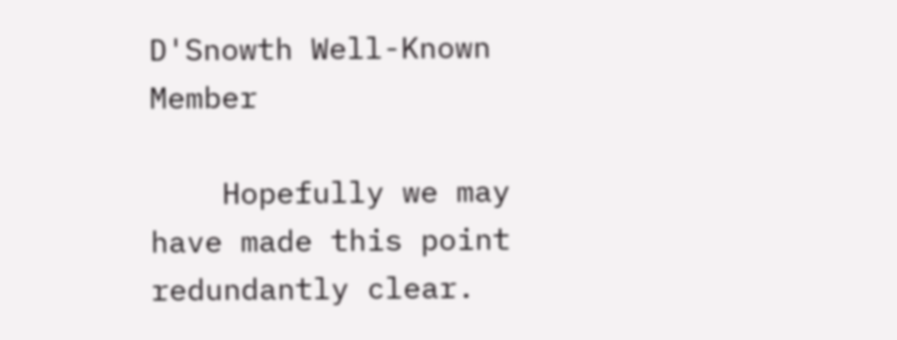D'Snowth Well-Known Member

    Hopefully we may have made this point redundantly clear.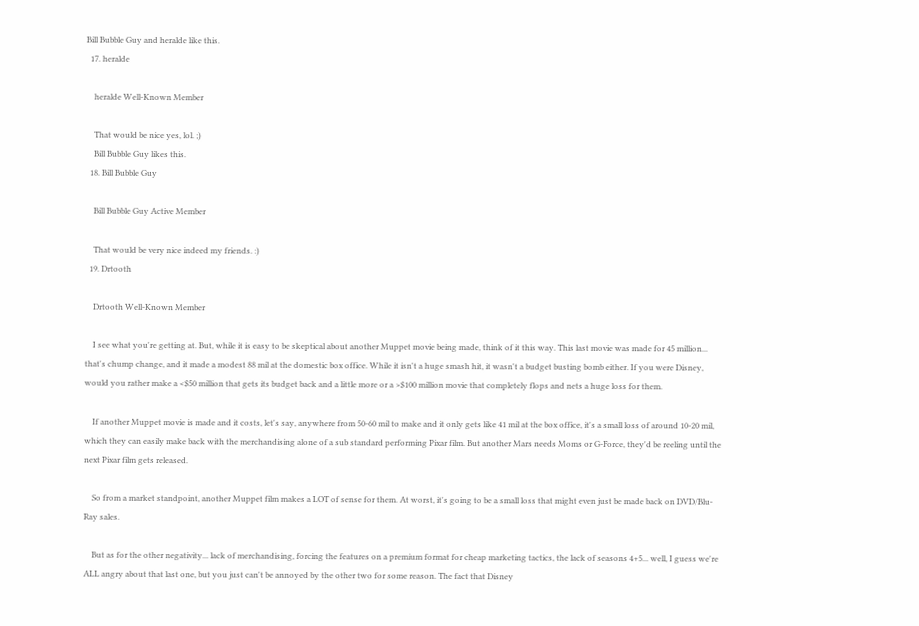Bill Bubble Guy and heralde like this.
  17. heralde

    heralde Well-Known Member

    That would be nice yes, lol. ;)
    Bill Bubble Guy likes this.
  18. Bill Bubble Guy

    Bill Bubble Guy Active Member

    That would be very nice indeed my friends. :)
  19. Drtooth

    Drtooth Well-Known Member

    I see what you're getting at. But, while it is easy to be skeptical about another Muppet movie being made, think of it this way. This last movie was made for 45 million... that's chump change, and it made a modest 88 mil at the domestic box office. While it isn't a huge smash hit, it wasn't a budget busting bomb either. If you were Disney, would you rather make a <$50 million that gets its budget back and a little more or a >$100 million movie that completely flops and nets a huge loss for them.

    If another Muppet movie is made and it costs, let's say, anywhere from 50-60 mil to make and it only gets like 41 mil at the box office, it's a small loss of around 10-20 mil, which they can easily make back with the merchandising alone of a sub standard performing Pixar film. But another Mars needs Moms or G-Force, they'd be reeling until the next Pixar film gets released.

    So from a market standpoint, another Muppet film makes a LOT of sense for them. At worst, it's going to be a small loss that might even just be made back on DVD/Blu-Ray sales.

    But as for the other negativity... lack of merchandising, forcing the features on a premium format for cheap marketing tactics, the lack of seasons 4+5... well, I guess we're ALL angry about that last one, but you just can't be annoyed by the other two for some reason. The fact that Disney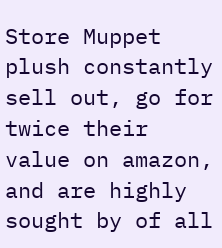Store Muppet plush constantly sell out, go for twice their value on amazon, and are highly sought by of all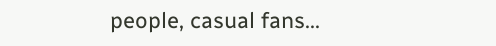people, casual fans...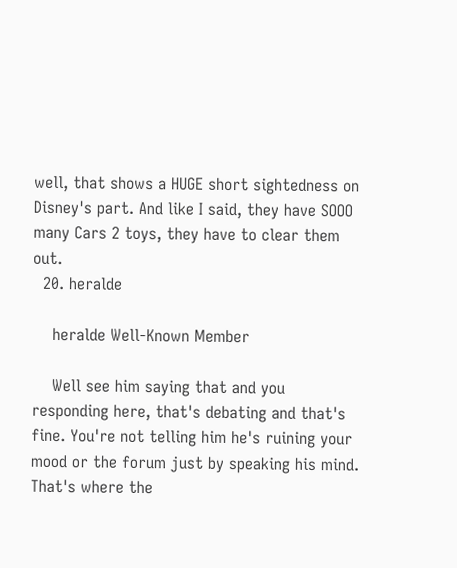well, that shows a HUGE short sightedness on Disney's part. And like I said, they have SOOO many Cars 2 toys, they have to clear them out.
  20. heralde

    heralde Well-Known Member

    Well see him saying that and you responding here, that's debating and that's fine. You're not telling him he's ruining your mood or the forum just by speaking his mind. That's where the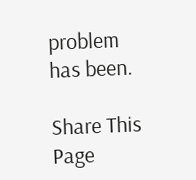problem has been.

Share This Page